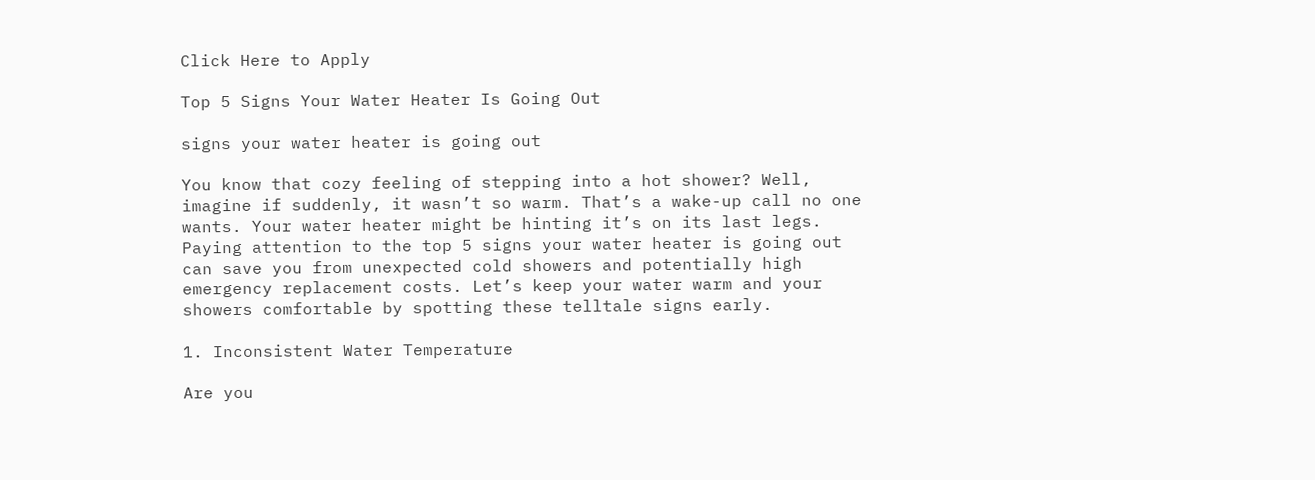Click Here to Apply

Top 5 Signs Your Water Heater Is Going Out

signs your water heater is going out

You know that cozy feeling of stepping into a hot shower? Well, imagine if suddenly, it wasn’t so warm. That’s a wake-up call no one wants. Your water heater might be hinting it’s on its last legs. Paying attention to the top 5 signs your water heater is going out can save you from unexpected cold showers and potentially high emergency replacement costs. Let’s keep your water warm and your showers comfortable by spotting these telltale signs early.

1. Inconsistent Water Temperature

Are you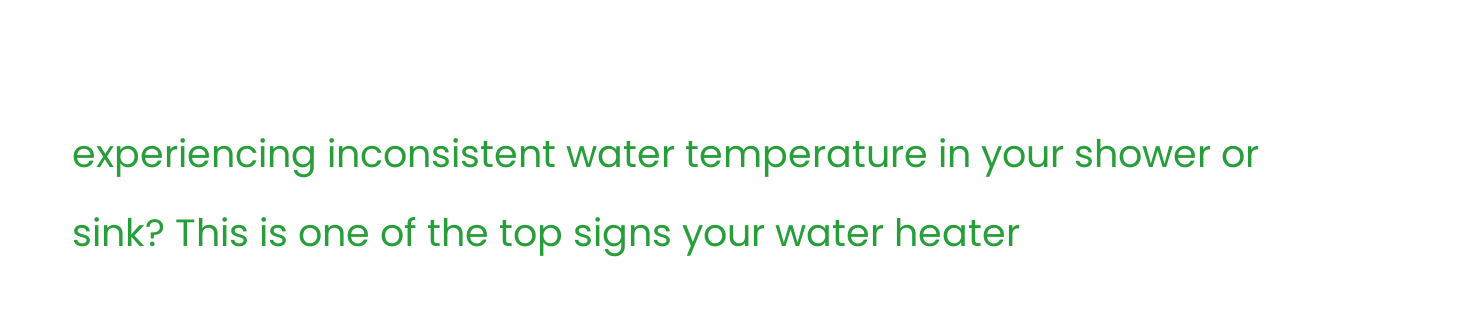experiencing inconsistent water temperature in your shower or sink? This is one of the top signs your water heater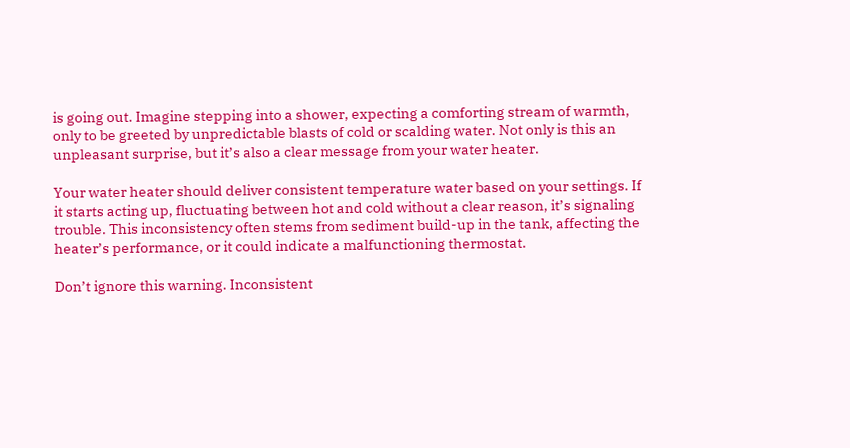is going out. Imagine stepping into a shower, expecting a comforting stream of warmth, only to be greeted by unpredictable blasts of cold or scalding water. Not only is this an unpleasant surprise, but it’s also a clear message from your water heater.

Your water heater should deliver consistent temperature water based on your settings. If it starts acting up, fluctuating between hot and cold without a clear reason, it’s signaling trouble. This inconsistency often stems from sediment build-up in the tank, affecting the heater’s performance, or it could indicate a malfunctioning thermostat.

Don’t ignore this warning. Inconsistent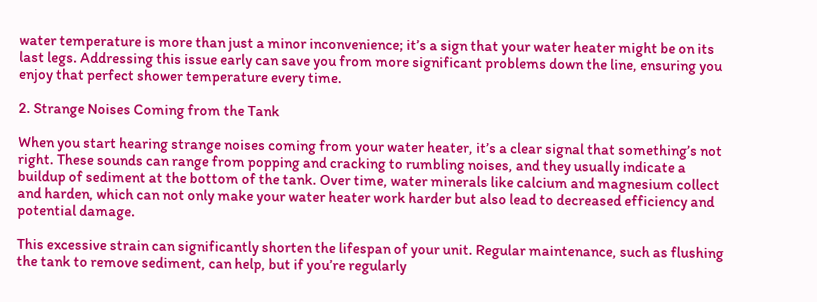water temperature is more than just a minor inconvenience; it’s a sign that your water heater might be on its last legs. Addressing this issue early can save you from more significant problems down the line, ensuring you enjoy that perfect shower temperature every time.

2. Strange Noises Coming from the Tank

When you start hearing strange noises coming from your water heater, it’s a clear signal that something’s not right. These sounds can range from popping and cracking to rumbling noises, and they usually indicate a buildup of sediment at the bottom of the tank. Over time, water minerals like calcium and magnesium collect and harden, which can not only make your water heater work harder but also lead to decreased efficiency and potential damage.

This excessive strain can significantly shorten the lifespan of your unit. Regular maintenance, such as flushing the tank to remove sediment, can help, but if you’re regularly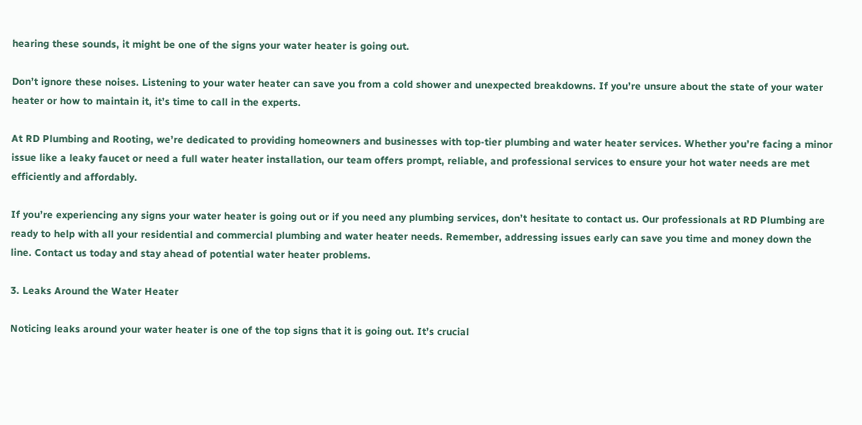hearing these sounds, it might be one of the signs your water heater is going out.

Don’t ignore these noises. Listening to your water heater can save you from a cold shower and unexpected breakdowns. If you’re unsure about the state of your water heater or how to maintain it, it’s time to call in the experts.

At RD Plumbing and Rooting, we’re dedicated to providing homeowners and businesses with top-tier plumbing and water heater services. Whether you’re facing a minor issue like a leaky faucet or need a full water heater installation, our team offers prompt, reliable, and professional services to ensure your hot water needs are met efficiently and affordably.

If you’re experiencing any signs your water heater is going out or if you need any plumbing services, don’t hesitate to contact us. Our professionals at RD Plumbing are ready to help with all your residential and commercial plumbing and water heater needs. Remember, addressing issues early can save you time and money down the line. Contact us today and stay ahead of potential water heater problems.

3. Leaks Around the Water Heater

Noticing leaks around your water heater is one of the top signs that it is going out. It’s crucial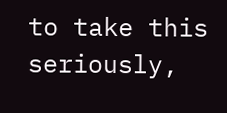to take this seriously,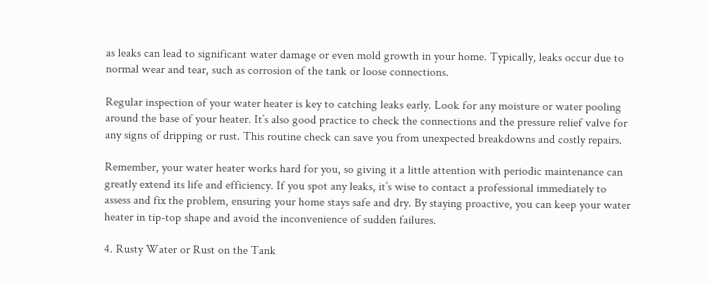as leaks can lead to significant water damage or even mold growth in your home. Typically, leaks occur due to normal wear and tear, such as corrosion of the tank or loose connections.

Regular inspection of your water heater is key to catching leaks early. Look for any moisture or water pooling around the base of your heater. It’s also good practice to check the connections and the pressure relief valve for any signs of dripping or rust. This routine check can save you from unexpected breakdowns and costly repairs.

Remember, your water heater works hard for you, so giving it a little attention with periodic maintenance can greatly extend its life and efficiency. If you spot any leaks, it’s wise to contact a professional immediately to assess and fix the problem, ensuring your home stays safe and dry. By staying proactive, you can keep your water heater in tip-top shape and avoid the inconvenience of sudden failures.

4. Rusty Water or Rust on the Tank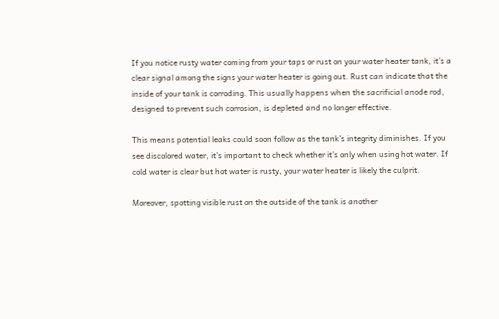If you notice rusty water coming from your taps or rust on your water heater tank, it’s a clear signal among the signs your water heater is going out. Rust can indicate that the inside of your tank is corroding. This usually happens when the sacrificial anode rod, designed to prevent such corrosion, is depleted and no longer effective.

This means potential leaks could soon follow as the tank’s integrity diminishes. If you see discolored water, it’s important to check whether it’s only when using hot water. If cold water is clear but hot water is rusty, your water heater is likely the culprit.

Moreover, spotting visible rust on the outside of the tank is another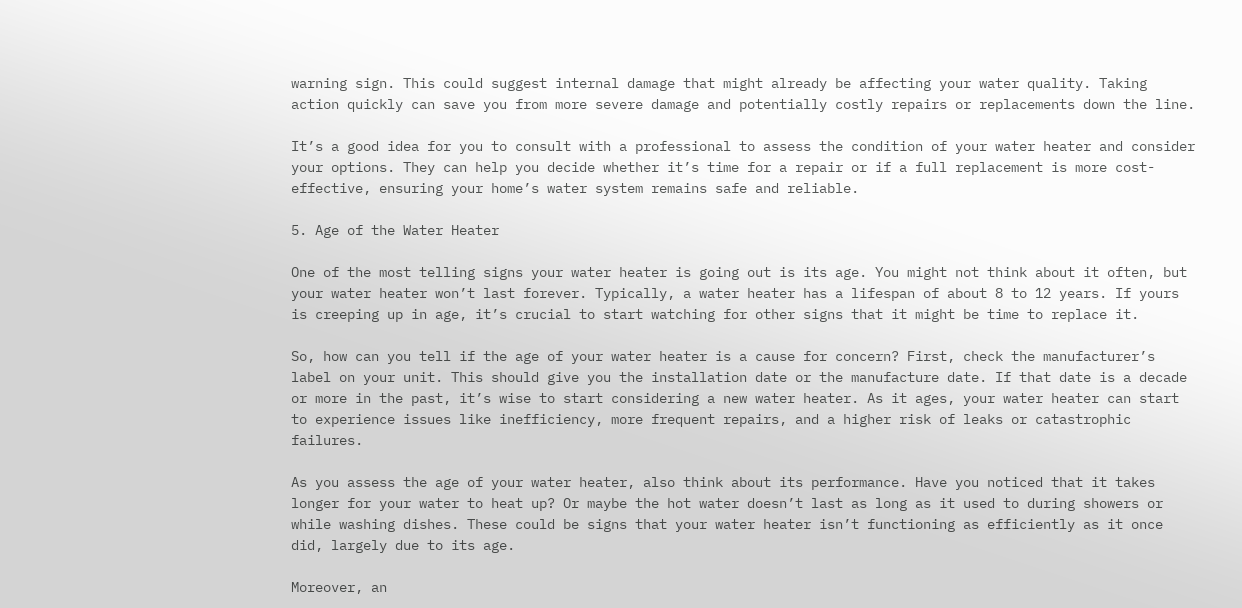warning sign. This could suggest internal damage that might already be affecting your water quality. Taking action quickly can save you from more severe damage and potentially costly repairs or replacements down the line.

It’s a good idea for you to consult with a professional to assess the condition of your water heater and consider your options. They can help you decide whether it’s time for a repair or if a full replacement is more cost-effective, ensuring your home’s water system remains safe and reliable.

5. Age of the Water Heater

One of the most telling signs your water heater is going out is its age. You might not think about it often, but your water heater won’t last forever. Typically, a water heater has a lifespan of about 8 to 12 years. If yours is creeping up in age, it’s crucial to start watching for other signs that it might be time to replace it.

So, how can you tell if the age of your water heater is a cause for concern? First, check the manufacturer’s label on your unit. This should give you the installation date or the manufacture date. If that date is a decade or more in the past, it’s wise to start considering a new water heater. As it ages, your water heater can start to experience issues like inefficiency, more frequent repairs, and a higher risk of leaks or catastrophic failures.

As you assess the age of your water heater, also think about its performance. Have you noticed that it takes longer for your water to heat up? Or maybe the hot water doesn’t last as long as it used to during showers or while washing dishes. These could be signs that your water heater isn’t functioning as efficiently as it once did, largely due to its age.

Moreover, an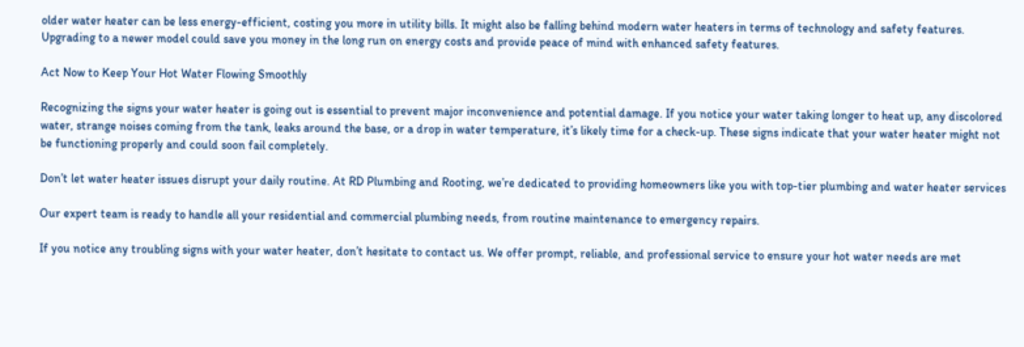older water heater can be less energy-efficient, costing you more in utility bills. It might also be falling behind modern water heaters in terms of technology and safety features. Upgrading to a newer model could save you money in the long run on energy costs and provide peace of mind with enhanced safety features.

Act Now to Keep Your Hot Water Flowing Smoothly

Recognizing the signs your water heater is going out is essential to prevent major inconvenience and potential damage. If you notice your water taking longer to heat up, any discolored water, strange noises coming from the tank, leaks around the base, or a drop in water temperature, it’s likely time for a check-up. These signs indicate that your water heater might not be functioning properly and could soon fail completely.

Don’t let water heater issues disrupt your daily routine. At RD Plumbing and Rooting, we’re dedicated to providing homeowners like you with top-tier plumbing and water heater services

Our expert team is ready to handle all your residential and commercial plumbing needs, from routine maintenance to emergency repairs.

If you notice any troubling signs with your water heater, don’t hesitate to contact us. We offer prompt, reliable, and professional service to ensure your hot water needs are met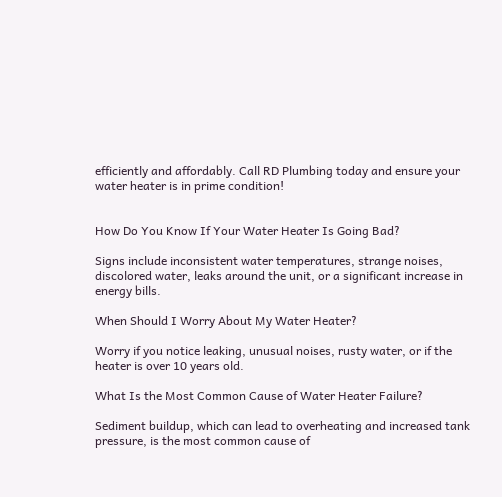efficiently and affordably. Call RD Plumbing today and ensure your water heater is in prime condition!


How Do You Know If Your Water Heater Is Going Bad?

Signs include inconsistent water temperatures, strange noises, discolored water, leaks around the unit, or a significant increase in energy bills.

When Should I Worry About My Water Heater?

Worry if you notice leaking, unusual noises, rusty water, or if the heater is over 10 years old.

What Is the Most Common Cause of Water Heater Failure?

Sediment buildup, which can lead to overheating and increased tank pressure, is the most common cause of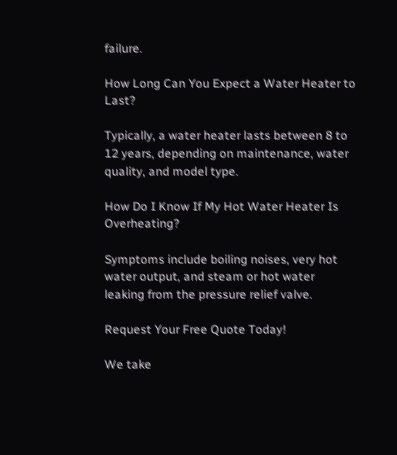failure.

How Long Can You Expect a Water Heater to Last?

Typically, a water heater lasts between 8 to 12 years, depending on maintenance, water quality, and model type.

How Do I Know If My Hot Water Heater Is Overheating?

Symptoms include boiling noises, very hot water output, and steam or hot water leaking from the pressure relief valve.

Request Your Free Quote Today!

We take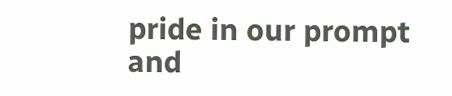pride in our prompt and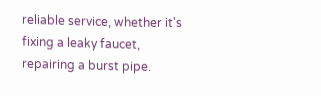reliable service, whether it's fixing a leaky faucet, repairing a burst pipe.